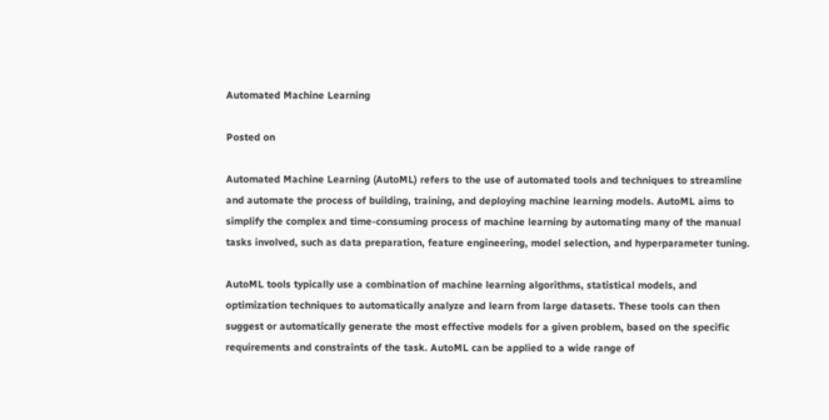Automated Machine Learning

Posted on

Automated Machine Learning (AutoML) refers to the use of automated tools and techniques to streamline and automate the process of building, training, and deploying machine learning models. AutoML aims to simplify the complex and time-consuming process of machine learning by automating many of the manual tasks involved, such as data preparation, feature engineering, model selection, and hyperparameter tuning.

AutoML tools typically use a combination of machine learning algorithms, statistical models, and optimization techniques to automatically analyze and learn from large datasets. These tools can then suggest or automatically generate the most effective models for a given problem, based on the specific requirements and constraints of the task. AutoML can be applied to a wide range of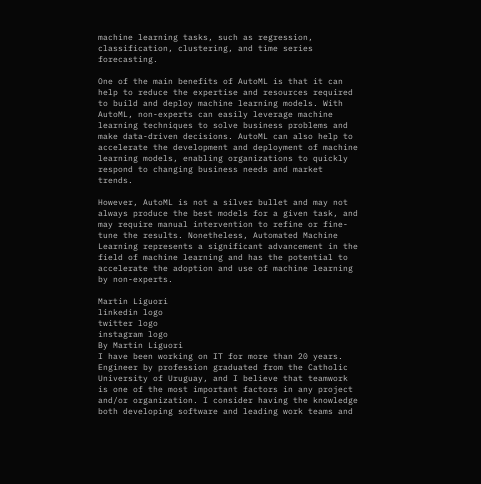machine learning tasks, such as regression, classification, clustering, and time series forecasting.

One of the main benefits of AutoML is that it can help to reduce the expertise and resources required to build and deploy machine learning models. With AutoML, non-experts can easily leverage machine learning techniques to solve business problems and make data-driven decisions. AutoML can also help to accelerate the development and deployment of machine learning models, enabling organizations to quickly respond to changing business needs and market trends.

However, AutoML is not a silver bullet and may not always produce the best models for a given task, and may require manual intervention to refine or fine-tune the results. Nonetheless, Automated Machine Learning represents a significant advancement in the field of machine learning and has the potential to accelerate the adoption and use of machine learning by non-experts.

Martin Liguori
linkedin logo
twitter logo
instagram logo
By Martin Liguori
I have been working on IT for more than 20 years. Engineer by profession graduated from the Catholic University of Uruguay, and I believe that teamwork is one of the most important factors in any project and/or organization. I consider having the knowledge both developing software and leading work teams and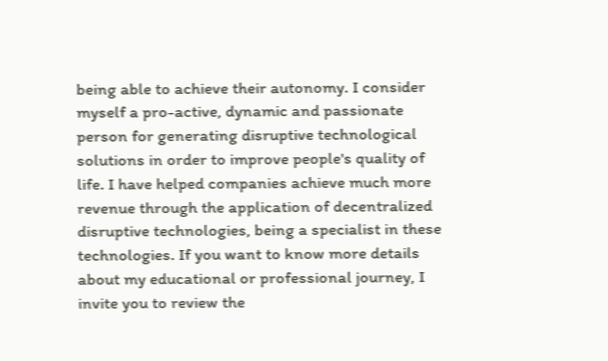being able to achieve their autonomy. I consider myself a pro-active, dynamic and passionate person for generating disruptive technological solutions in order to improve people's quality of life. I have helped companies achieve much more revenue through the application of decentralized disruptive technologies, being a specialist in these technologies. If you want to know more details about my educational or professional journey, I invite you to review the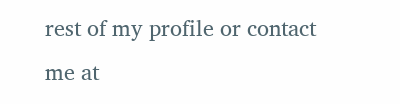rest of my profile or contact me at